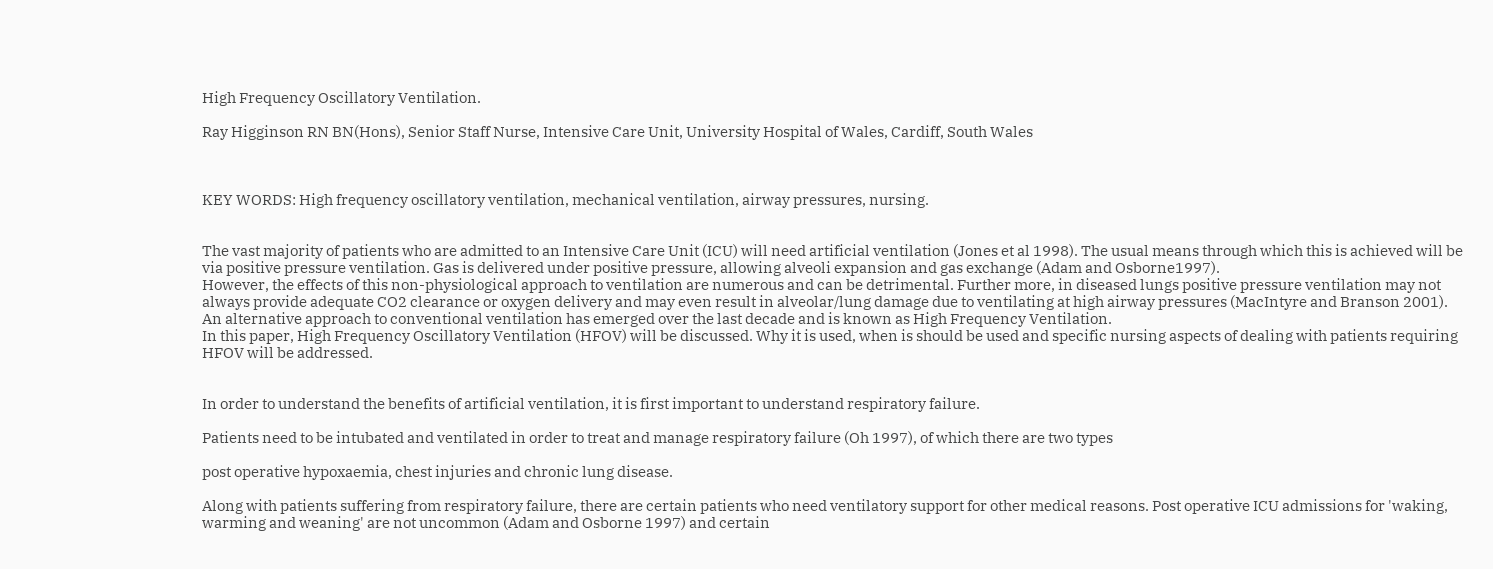High Frequency Oscillatory Ventilation.

Ray Higginson RN BN(Hons), Senior Staff Nurse, Intensive Care Unit, University Hospital of Wales, Cardiff, South Wales



KEY WORDS: High frequency oscillatory ventilation, mechanical ventilation, airway pressures, nursing.


The vast majority of patients who are admitted to an Intensive Care Unit (ICU) will need artificial ventilation (Jones et al 1998). The usual means through which this is achieved will be via positive pressure ventilation. Gas is delivered under positive pressure, allowing alveoli expansion and gas exchange (Adam and Osborne1997).
However, the effects of this non-physiological approach to ventilation are numerous and can be detrimental. Further more, in diseased lungs positive pressure ventilation may not always provide adequate CO2 clearance or oxygen delivery and may even result in alveolar/lung damage due to ventilating at high airway pressures (MacIntyre and Branson 2001).
An alternative approach to conventional ventilation has emerged over the last decade and is known as High Frequency Ventilation.
In this paper, High Frequency Oscillatory Ventilation (HFOV) will be discussed. Why it is used, when is should be used and specific nursing aspects of dealing with patients requiring HFOV will be addressed.


In order to understand the benefits of artificial ventilation, it is first important to understand respiratory failure.

Patients need to be intubated and ventilated in order to treat and manage respiratory failure (Oh 1997), of which there are two types

post operative hypoxaemia, chest injuries and chronic lung disease.

Along with patients suffering from respiratory failure, there are certain patients who need ventilatory support for other medical reasons. Post operative ICU admissions for 'waking, warming and weaning' are not uncommon (Adam and Osborne 1997) and certain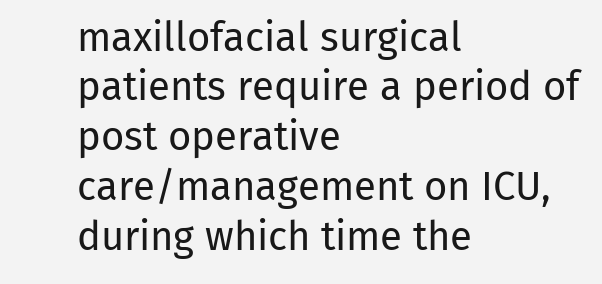maxillofacial surgical patients require a period of post operative care/management on ICU, during which time the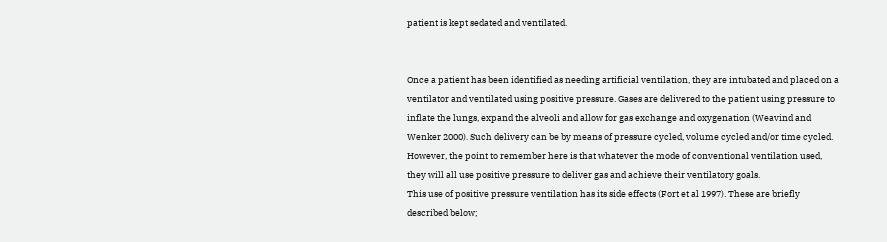patient is kept sedated and ventilated.


Once a patient has been identified as needing artificial ventilation, they are intubated and placed on a ventilator and ventilated using positive pressure. Gases are delivered to the patient using pressure to inflate the lungs, expand the alveoli and allow for gas exchange and oxygenation (Weavind and Wenker 2000). Such delivery can be by means of pressure cycled, volume cycled and/or time cycled. However, the point to remember here is that whatever the mode of conventional ventilation used, they will all use positive pressure to deliver gas and achieve their ventilatory goals.
This use of positive pressure ventilation has its side effects (Fort et al 1997). These are briefly described below;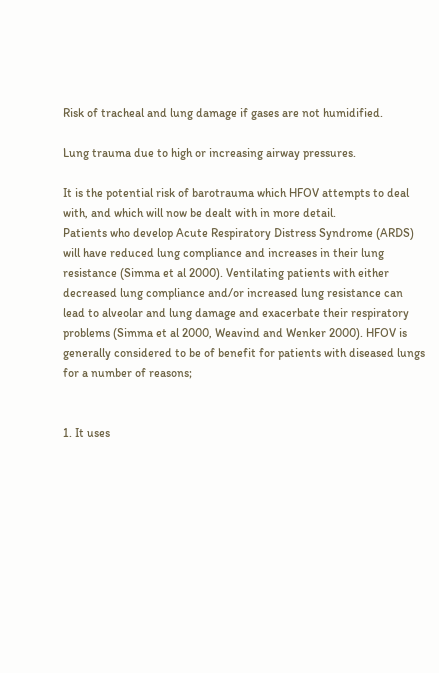Risk of tracheal and lung damage if gases are not humidified.

Lung trauma due to high or increasing airway pressures.

It is the potential risk of barotrauma which HFOV attempts to deal with, and which will now be dealt with in more detail.
Patients who develop Acute Respiratory Distress Syndrome (ARDS) will have reduced lung compliance and increases in their lung resistance (Simma et al 2000). Ventilating patients with either decreased lung compliance and/or increased lung resistance can lead to alveolar and lung damage and exacerbate their respiratory problems (Simma et al 2000, Weavind and Wenker 2000). HFOV is generally considered to be of benefit for patients with diseased lungs for a number of reasons;


1. It uses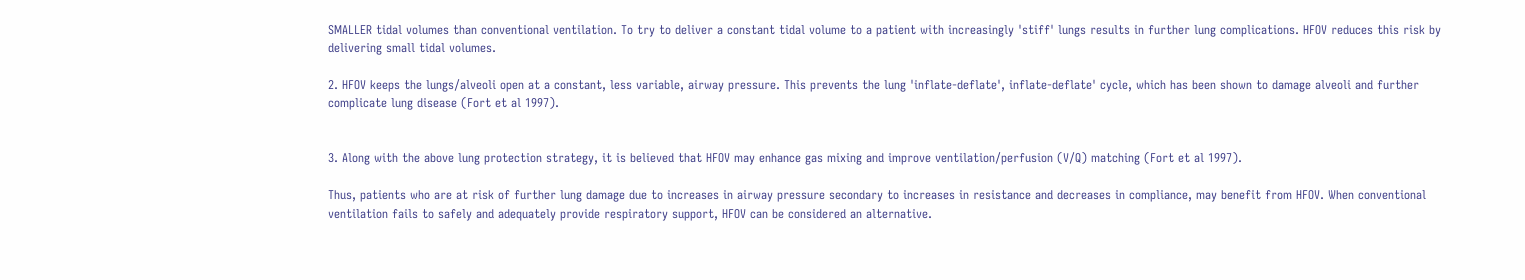SMALLER tidal volumes than conventional ventilation. To try to deliver a constant tidal volume to a patient with increasingly 'stiff' lungs results in further lung complications. HFOV reduces this risk by delivering small tidal volumes.

2. HFOV keeps the lungs/alveoli open at a constant, less variable, airway pressure. This prevents the lung 'inflate-deflate', inflate-deflate' cycle, which has been shown to damage alveoli and further complicate lung disease (Fort et al 1997).


3. Along with the above lung protection strategy, it is believed that HFOV may enhance gas mixing and improve ventilation/perfusion (V/Q) matching (Fort et al 1997).

Thus, patients who are at risk of further lung damage due to increases in airway pressure secondary to increases in resistance and decreases in compliance, may benefit from HFOV. When conventional ventilation fails to safely and adequately provide respiratory support, HFOV can be considered an alternative.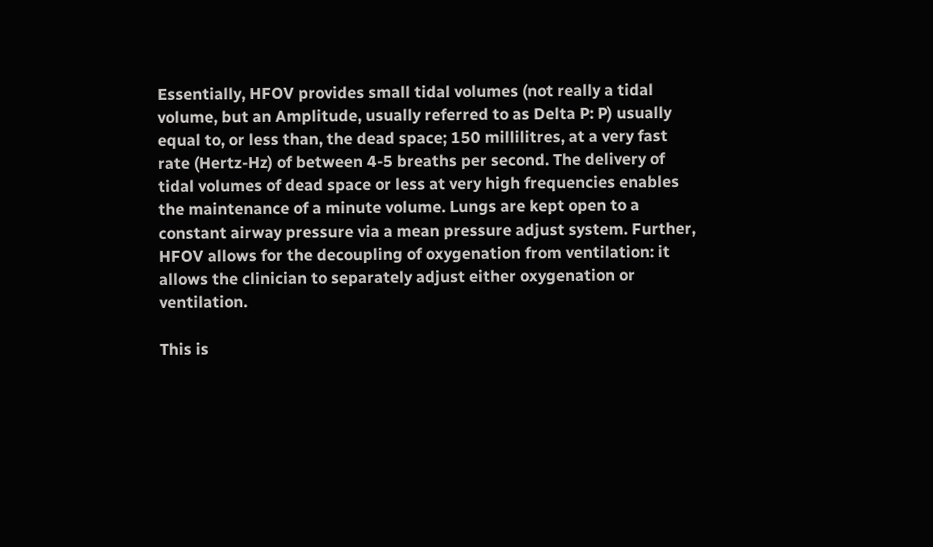Essentially, HFOV provides small tidal volumes (not really a tidal volume, but an Amplitude, usually referred to as Delta P: P) usually equal to, or less than, the dead space; 150 millilitres, at a very fast rate (Hertz-Hz) of between 4-5 breaths per second. The delivery of tidal volumes of dead space or less at very high frequencies enables the maintenance of a minute volume. Lungs are kept open to a constant airway pressure via a mean pressure adjust system. Further, HFOV allows for the decoupling of oxygenation from ventilation: it allows the clinician to separately adjust either oxygenation or ventilation.

This is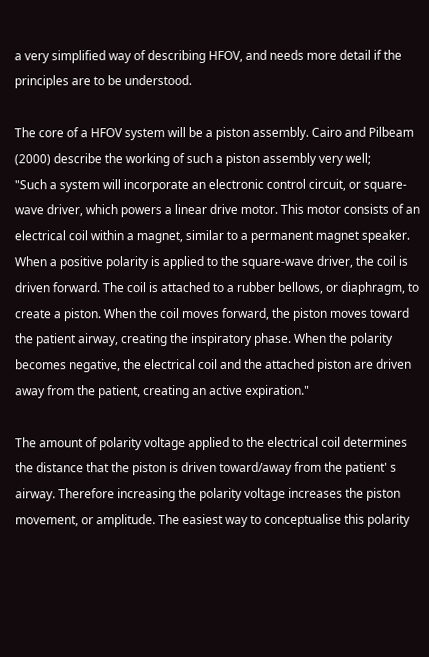a very simplified way of describing HFOV, and needs more detail if the principles are to be understood.

The core of a HFOV system will be a piston assembly. Cairo and Pilbeam (2000) describe the working of such a piston assembly very well;
"Such a system will incorporate an electronic control circuit, or square-wave driver, which powers a linear drive motor. This motor consists of an electrical coil within a magnet, similar to a permanent magnet speaker. When a positive polarity is applied to the square-wave driver, the coil is driven forward. The coil is attached to a rubber bellows, or diaphragm, to create a piston. When the coil moves forward, the piston moves toward the patient airway, creating the inspiratory phase. When the polarity becomes negative, the electrical coil and the attached piston are driven away from the patient, creating an active expiration."

The amount of polarity voltage applied to the electrical coil determines the distance that the piston is driven toward/away from the patient' s airway. Therefore increasing the polarity voltage increases the piston movement, or amplitude. The easiest way to conceptualise this polarity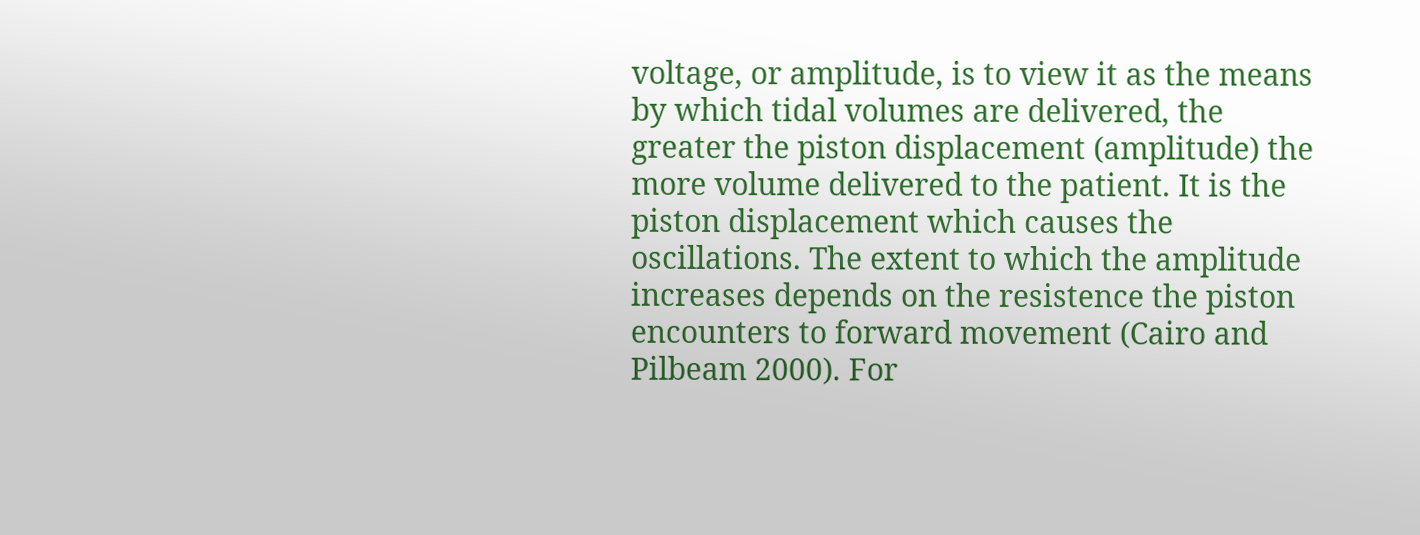voltage, or amplitude, is to view it as the means by which tidal volumes are delivered, the greater the piston displacement (amplitude) the more volume delivered to the patient. It is the piston displacement which causes the oscillations. The extent to which the amplitude increases depends on the resistence the piston encounters to forward movement (Cairo and Pilbeam 2000). For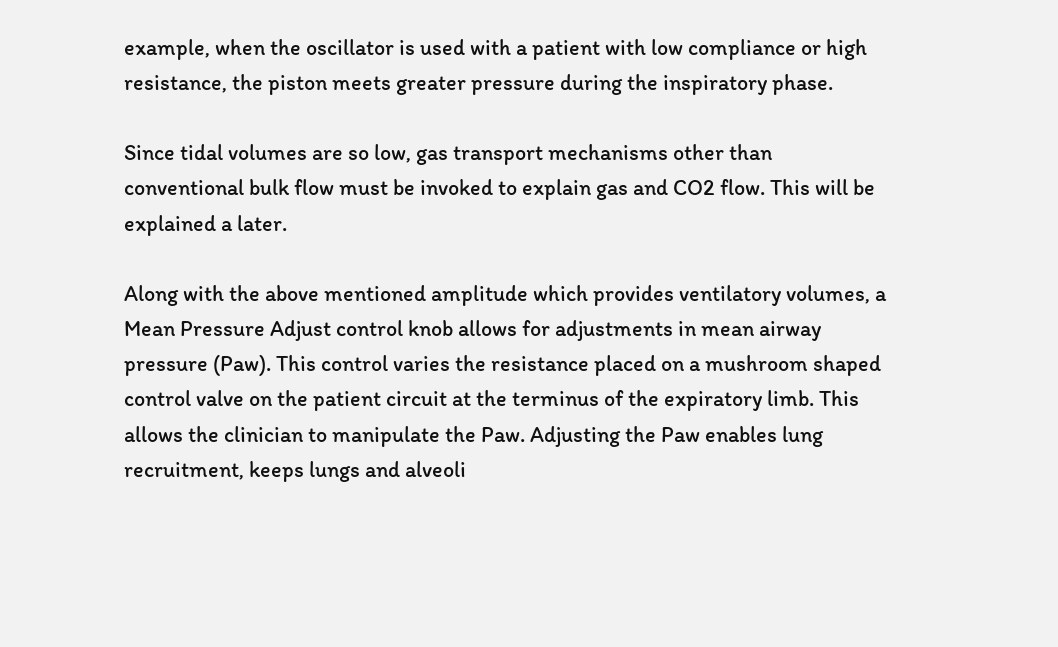example, when the oscillator is used with a patient with low compliance or high resistance, the piston meets greater pressure during the inspiratory phase.

Since tidal volumes are so low, gas transport mechanisms other than conventional bulk flow must be invoked to explain gas and CO2 flow. This will be explained a later.

Along with the above mentioned amplitude which provides ventilatory volumes, a Mean Pressure Adjust control knob allows for adjustments in mean airway pressure (Paw). This control varies the resistance placed on a mushroom shaped control valve on the patient circuit at the terminus of the expiratory limb. This allows the clinician to manipulate the Paw. Adjusting the Paw enables lung recruitment, keeps lungs and alveoli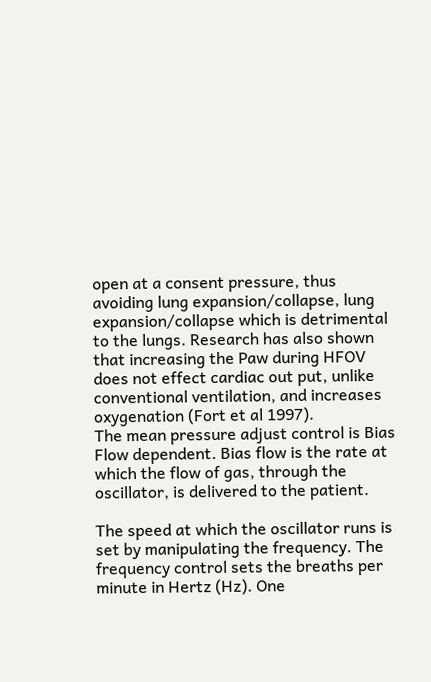open at a consent pressure, thus avoiding lung expansion/collapse, lung expansion/collapse which is detrimental to the lungs. Research has also shown that increasing the Paw during HFOV does not effect cardiac out put, unlike conventional ventilation, and increases oxygenation (Fort et al 1997).
The mean pressure adjust control is Bias Flow dependent. Bias flow is the rate at which the flow of gas, through the oscillator, is delivered to the patient.

The speed at which the oscillator runs is set by manipulating the frequency. The frequency control sets the breaths per minute in Hertz (Hz). One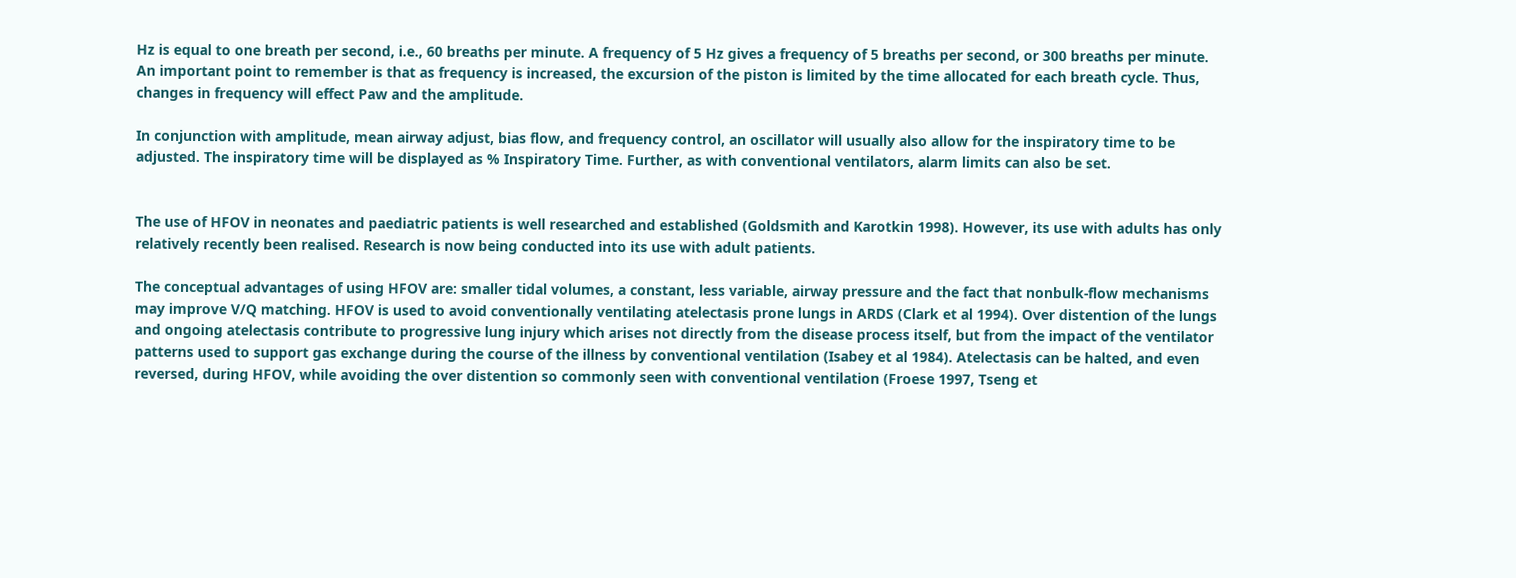Hz is equal to one breath per second, i.e., 60 breaths per minute. A frequency of 5 Hz gives a frequency of 5 breaths per second, or 300 breaths per minute. An important point to remember is that as frequency is increased, the excursion of the piston is limited by the time allocated for each breath cycle. Thus, changes in frequency will effect Paw and the amplitude.

In conjunction with amplitude, mean airway adjust, bias flow, and frequency control, an oscillator will usually also allow for the inspiratory time to be adjusted. The inspiratory time will be displayed as % Inspiratory Time. Further, as with conventional ventilators, alarm limits can also be set.


The use of HFOV in neonates and paediatric patients is well researched and established (Goldsmith and Karotkin 1998). However, its use with adults has only relatively recently been realised. Research is now being conducted into its use with adult patients.

The conceptual advantages of using HFOV are: smaller tidal volumes, a constant, less variable, airway pressure and the fact that nonbulk-flow mechanisms may improve V/Q matching. HFOV is used to avoid conventionally ventilating atelectasis prone lungs in ARDS (Clark et al 1994). Over distention of the lungs and ongoing atelectasis contribute to progressive lung injury which arises not directly from the disease process itself, but from the impact of the ventilator patterns used to support gas exchange during the course of the illness by conventional ventilation (Isabey et al 1984). Atelectasis can be halted, and even reversed, during HFOV, while avoiding the over distention so commonly seen with conventional ventilation (Froese 1997, Tseng et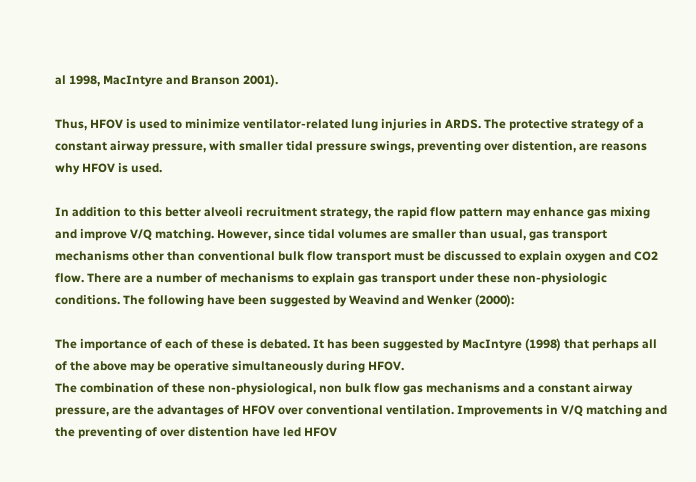al 1998, MacIntyre and Branson 2001).

Thus, HFOV is used to minimize ventilator-related lung injuries in ARDS. The protective strategy of a constant airway pressure, with smaller tidal pressure swings, preventing over distention, are reasons why HFOV is used.

In addition to this better alveoli recruitment strategy, the rapid flow pattern may enhance gas mixing and improve V/Q matching. However, since tidal volumes are smaller than usual, gas transport mechanisms other than conventional bulk flow transport must be discussed to explain oxygen and CO2 flow. There are a number of mechanisms to explain gas transport under these non-physiologic conditions. The following have been suggested by Weavind and Wenker (2000):

The importance of each of these is debated. It has been suggested by MacIntyre (1998) that perhaps all of the above may be operative simultaneously during HFOV.
The combination of these non-physiological, non bulk flow gas mechanisms and a constant airway pressure, are the advantages of HFOV over conventional ventilation. Improvements in V/Q matching and the preventing of over distention have led HFOV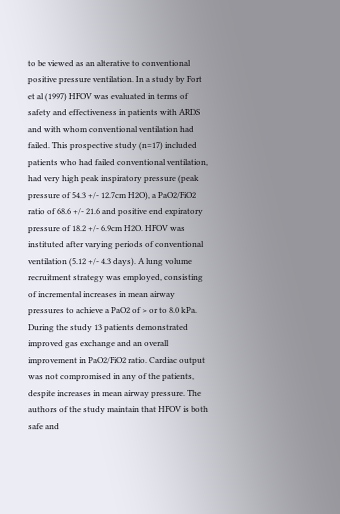to be viewed as an alterative to conventional positive pressure ventilation. In a study by Fort et al (1997) HFOV was evaluated in terms of safety and effectiveness in patients with ARDS and with whom conventional ventilation had failed. This prospective study (n=17) included patients who had failed conventional ventilation, had very high peak inspiratory pressure (peak pressure of 54.3 +/- 12.7cm H2O), a PaO2/FiO2 ratio of 68.6 +/- 21.6 and positive end expiratory pressure of 18.2 +/- 6.9cm H2O. HFOV was instituted after varying periods of conventional ventilation (5.12 +/- 4.3 days). A lung volume recruitment strategy was employed, consisting of incremental increases in mean airway pressures to achieve a PaO2 of > or to 8.0 kPa. During the study 13 patients demonstrated improved gas exchange and an overall improvement in PaO2/FiO2 ratio. Cardiac output was not compromised in any of the patients, despite increases in mean airway pressure. The authors of the study maintain that HFOV is both safe and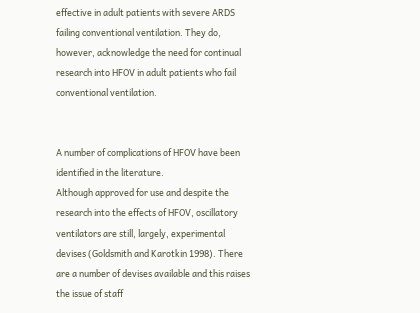effective in adult patients with severe ARDS failing conventional ventilation. They do, however, acknowledge the need for continual research into HFOV in adult patients who fail conventional ventilation.


A number of complications of HFOV have been identified in the literature.
Although approved for use and despite the research into the effects of HFOV, oscillatory ventilators are still, largely, experimental devises (Goldsmith and Karotkin 1998). There are a number of devises available and this raises the issue of staff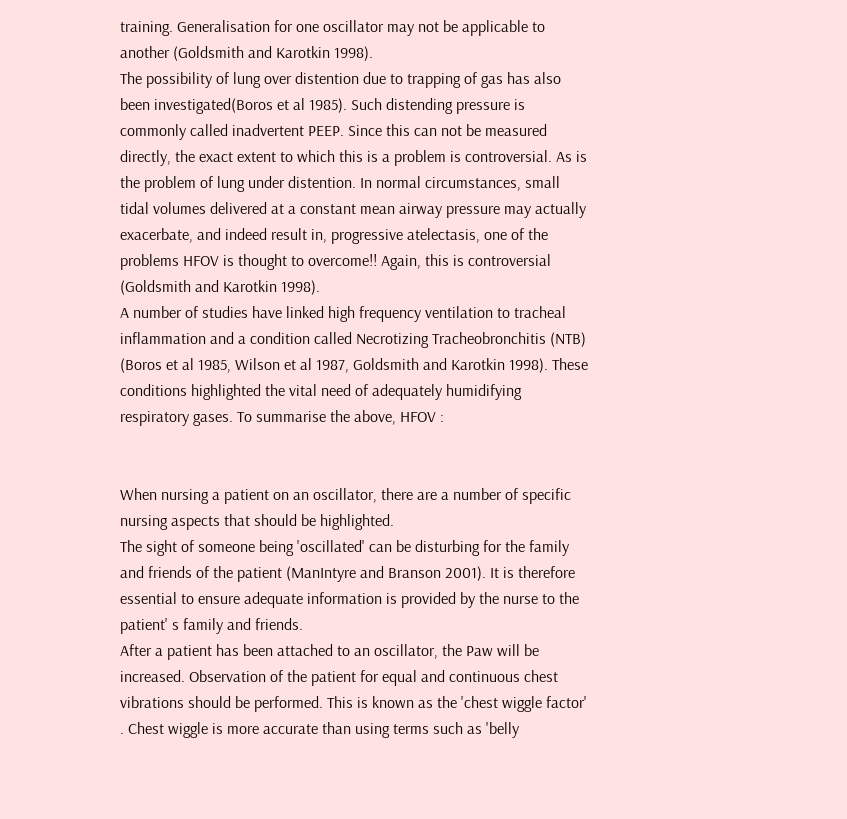training. Generalisation for one oscillator may not be applicable to another (Goldsmith and Karotkin 1998).
The possibility of lung over distention due to trapping of gas has also been investigated(Boros et al 1985). Such distending pressure is commonly called inadvertent PEEP. Since this can not be measured directly, the exact extent to which this is a problem is controversial. As is the problem of lung under distention. In normal circumstances, small tidal volumes delivered at a constant mean airway pressure may actually exacerbate, and indeed result in, progressive atelectasis, one of the problems HFOV is thought to overcome!! Again, this is controversial (Goldsmith and Karotkin 1998).
A number of studies have linked high frequency ventilation to tracheal inflammation and a condition called Necrotizing Tracheobronchitis (NTB) (Boros et al 1985, Wilson et al 1987, Goldsmith and Karotkin 1998). These conditions highlighted the vital need of adequately humidifying respiratory gases. To summarise the above, HFOV :


When nursing a patient on an oscillator, there are a number of specific nursing aspects that should be highlighted.
The sight of someone being 'oscillated' can be disturbing for the family and friends of the patient (ManIntyre and Branson 2001). It is therefore essential to ensure adequate information is provided by the nurse to the patient' s family and friends.
After a patient has been attached to an oscillator, the Paw will be increased. Observation of the patient for equal and continuous chest vibrations should be performed. This is known as the 'chest wiggle factor' . Chest wiggle is more accurate than using terms such as 'belly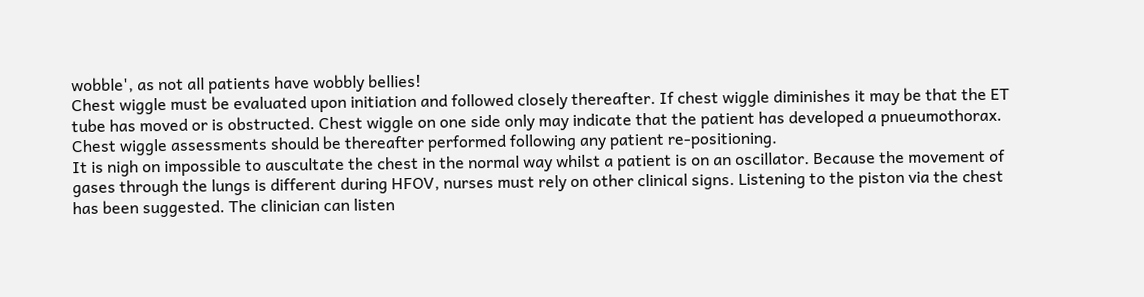wobble', as not all patients have wobbly bellies!
Chest wiggle must be evaluated upon initiation and followed closely thereafter. If chest wiggle diminishes it may be that the ET tube has moved or is obstructed. Chest wiggle on one side only may indicate that the patient has developed a pnueumothorax. Chest wiggle assessments should be thereafter performed following any patient re-positioning.
It is nigh on impossible to auscultate the chest in the normal way whilst a patient is on an oscillator. Because the movement of gases through the lungs is different during HFOV, nurses must rely on other clinical signs. Listening to the piston via the chest has been suggested. The clinician can listen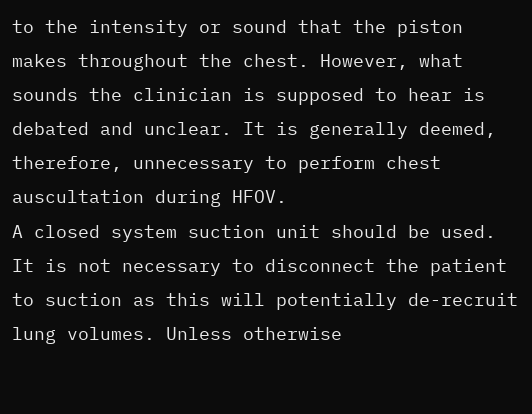to the intensity or sound that the piston makes throughout the chest. However, what sounds the clinician is supposed to hear is debated and unclear. It is generally deemed, therefore, unnecessary to perform chest auscultation during HFOV.
A closed system suction unit should be used. It is not necessary to disconnect the patient to suction as this will potentially de-recruit lung volumes. Unless otherwise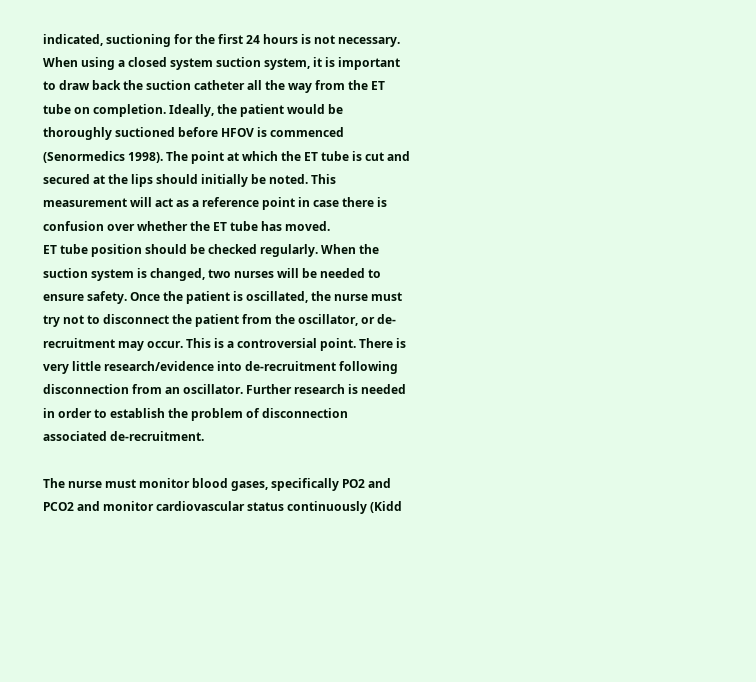indicated, suctioning for the first 24 hours is not necessary. When using a closed system suction system, it is important to draw back the suction catheter all the way from the ET tube on completion. Ideally, the patient would be thoroughly suctioned before HFOV is commenced (Senormedics 1998). The point at which the ET tube is cut and secured at the lips should initially be noted. This measurement will act as a reference point in case there is confusion over whether the ET tube has moved.
ET tube position should be checked regularly. When the suction system is changed, two nurses will be needed to ensure safety. Once the patient is oscillated, the nurse must try not to disconnect the patient from the oscillator, or de-recruitment may occur. This is a controversial point. There is very little research/evidence into de-recruitment following disconnection from an oscillator. Further research is needed in order to establish the problem of disconnection associated de-recruitment.

The nurse must monitor blood gases, specifically PO2 and PCO2 and monitor cardiovascular status continuously (Kidd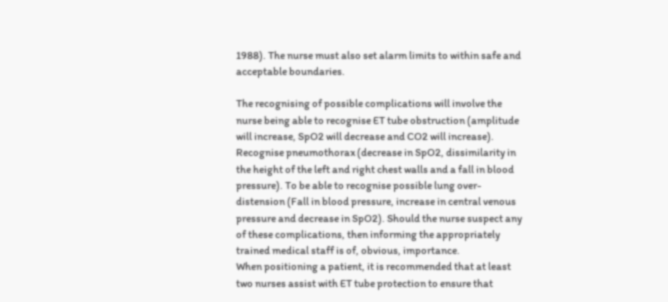1988). The nurse must also set alarm limits to within safe and acceptable boundaries.

The recognising of possible complications will involve the nurse being able to recognise ET tube obstruction (amplitude will increase, SpO2 will decrease and CO2 will increase). Recognise pneumothorax (decrease in SpO2, dissimilarity in the height of the left and right chest walls and a fall in blood pressure). To be able to recognise possible lung over-distension (Fall in blood pressure, increase in central venous pressure and decrease in SpO2). Should the nurse suspect any of these complications, then informing the appropriately trained medical staff is of, obvious, importance.
When positioning a patient, it is recommended that at least two nurses assist with ET tube protection to ensure that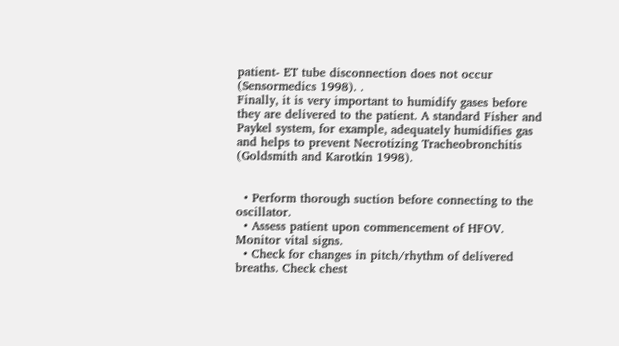patient- ET tube disconnection does not occur (Sensormedics 1998). .
Finally, it is very important to humidify gases before they are delivered to the patient. A standard Fisher and Paykel system, for example, adequately humidifies gas and helps to prevent Necrotizing Tracheobronchitis (Goldsmith and Karotkin 1998).


  • Perform thorough suction before connecting to the oscillator.
  • Assess patient upon commencement of HFOV. Monitor vital signs.
  • Check for changes in pitch/rhythm of delivered breaths. Check chest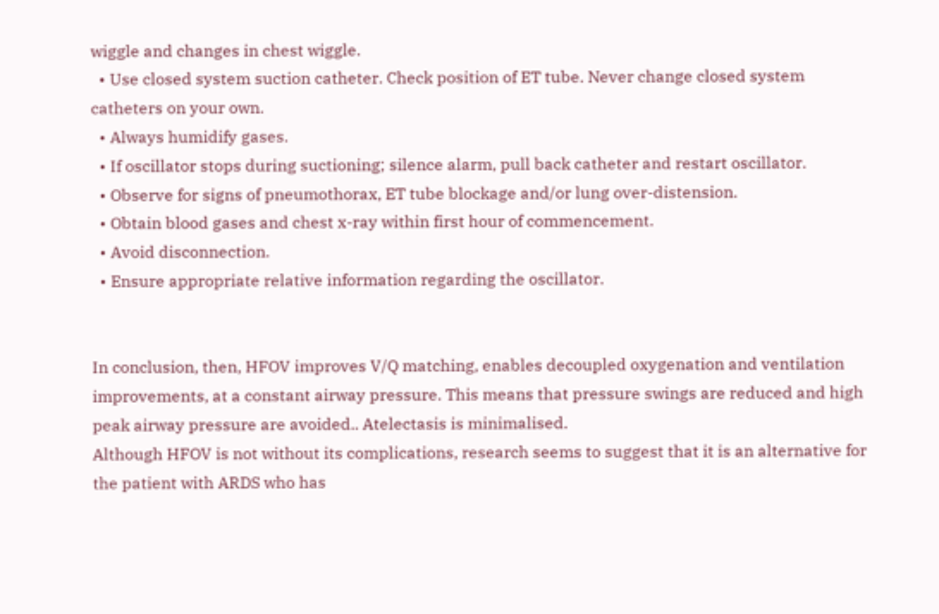wiggle and changes in chest wiggle.
  • Use closed system suction catheter. Check position of ET tube. Never change closed system catheters on your own.
  • Always humidify gases.
  • If oscillator stops during suctioning; silence alarm, pull back catheter and restart oscillator.
  • Observe for signs of pneumothorax, ET tube blockage and/or lung over-distension.
  • Obtain blood gases and chest x-ray within first hour of commencement.
  • Avoid disconnection.
  • Ensure appropriate relative information regarding the oscillator.


In conclusion, then, HFOV improves V/Q matching, enables decoupled oxygenation and ventilation improvements, at a constant airway pressure. This means that pressure swings are reduced and high peak airway pressure are avoided.. Atelectasis is minimalised.
Although HFOV is not without its complications, research seems to suggest that it is an alternative for the patient with ARDS who has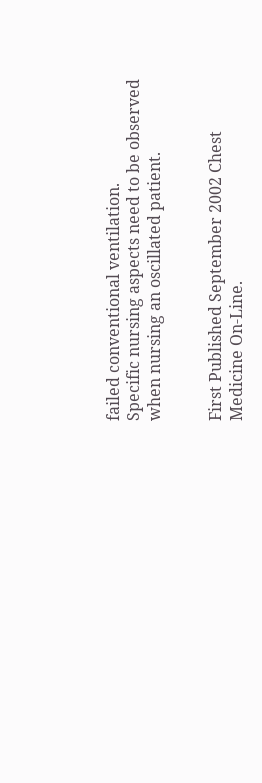failed conventional ventilation.
Specific nursing aspects need to be observed when nursing an oscillated patient.


First Published September 2002 Chest Medicine On-Line.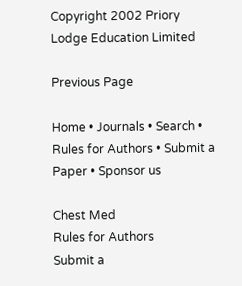Copyright 2002 Priory Lodge Education Limited

Previous Page

Home • Journals • Search • Rules for Authors • Submit a Paper • Sponsor us

Chest Med
Rules for Authors
Submit a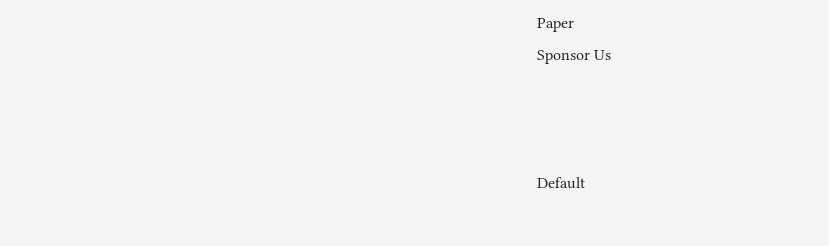Paper
Sponsor Us



Default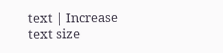text | Increase text size